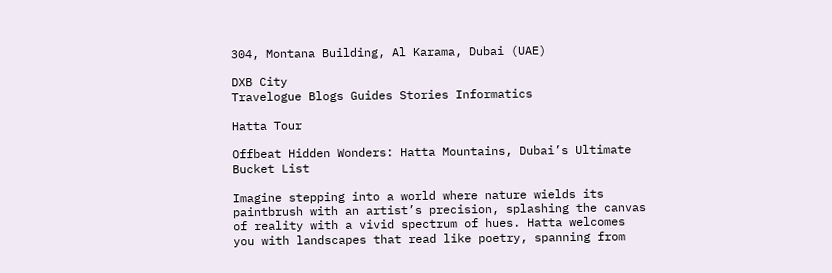304, Montana Building, Al Karama, Dubai (UAE)

DXB City
Travelogue Blogs Guides Stories Informatics

Hatta Tour

Offbeat Hidden Wonders: Hatta Mountains, Dubai’s Ultimate Bucket List

Imagine stepping into a world where nature wields its paintbrush with an artist’s precision, splashing the canvas of reality with a vivid spectrum of hues. Hatta welcomes you with landscapes that read like poetry, spanning from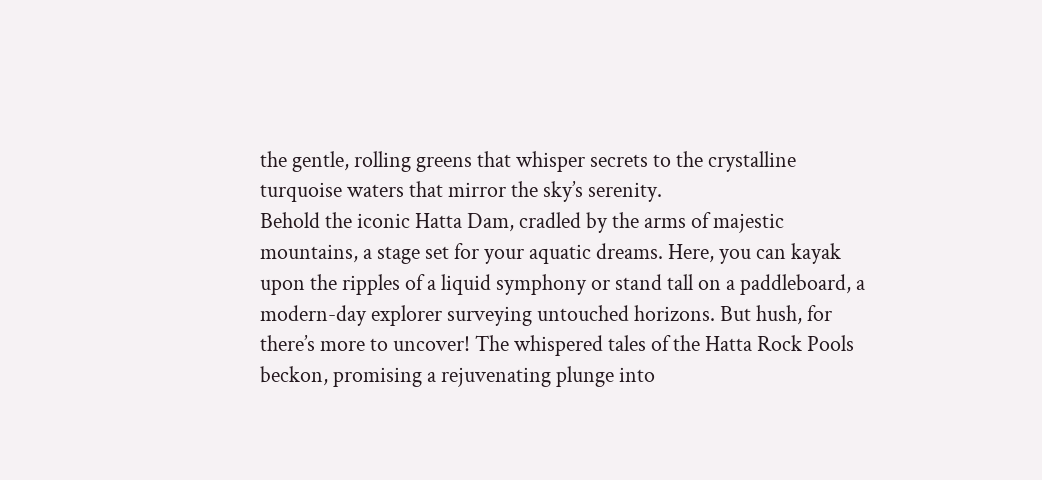the gentle, rolling greens that whisper secrets to the crystalline turquoise waters that mirror the sky’s serenity.
Behold the iconic Hatta Dam, cradled by the arms of majestic mountains, a stage set for your aquatic dreams. Here, you can kayak upon the ripples of a liquid symphony or stand tall on a paddleboard, a modern-day explorer surveying untouched horizons. But hush, for there’s more to uncover! The whispered tales of the Hatta Rock Pools beckon, promising a rejuvenating plunge into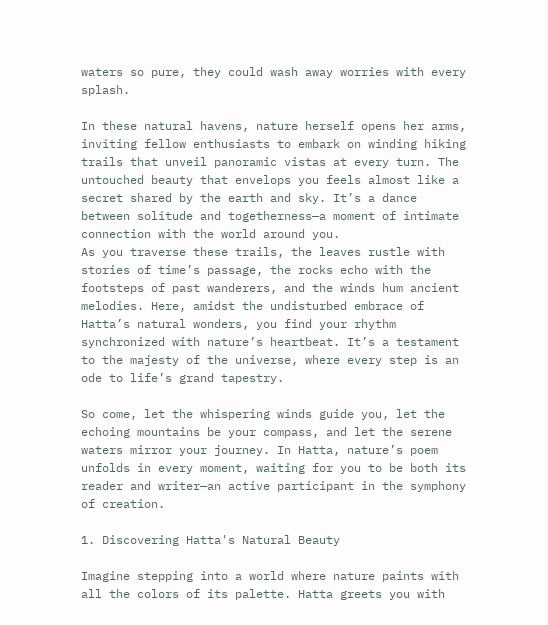waters so pure, they could wash away worries with every splash.

In these natural havens, nature herself opens her arms, inviting fellow enthusiasts to embark on winding hiking trails that unveil panoramic vistas at every turn. The untouched beauty that envelops you feels almost like a secret shared by the earth and sky. It’s a dance between solitude and togetherness—a moment of intimate connection with the world around you.
As you traverse these trails, the leaves rustle with stories of time’s passage, the rocks echo with the footsteps of past wanderers, and the winds hum ancient melodies. Here, amidst the undisturbed embrace of Hatta’s natural wonders, you find your rhythm synchronized with nature’s heartbeat. It’s a testament to the majesty of the universe, where every step is an ode to life’s grand tapestry.

So come, let the whispering winds guide you, let the echoing mountains be your compass, and let the serene waters mirror your journey. In Hatta, nature’s poem unfolds in every moment, waiting for you to be both its reader and writer—an active participant in the symphony of creation.

1. Discovering Hatta's Natural Beauty

Imagine stepping into a world where nature paints with all the colors of its palette. Hatta greets you with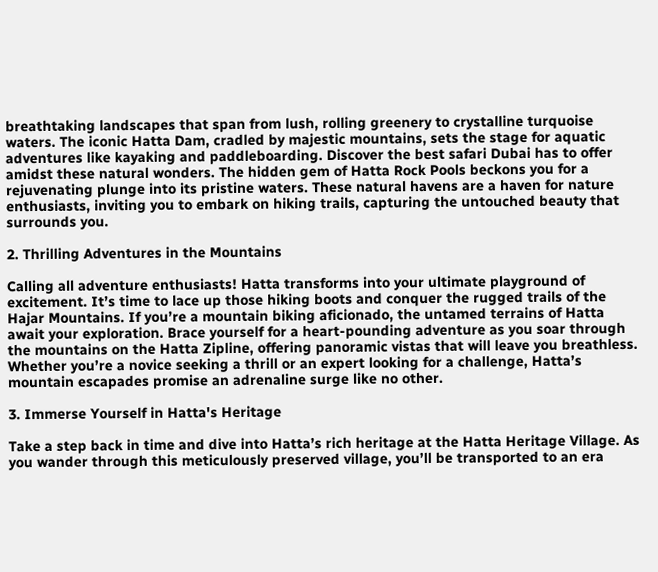breathtaking landscapes that span from lush, rolling greenery to crystalline turquoise waters. The iconic Hatta Dam, cradled by majestic mountains, sets the stage for aquatic adventures like kayaking and paddleboarding. Discover the best safari Dubai has to offer amidst these natural wonders. The hidden gem of Hatta Rock Pools beckons you for a rejuvenating plunge into its pristine waters. These natural havens are a haven for nature enthusiasts, inviting you to embark on hiking trails, capturing the untouched beauty that surrounds you.

2. Thrilling Adventures in the Mountains

Calling all adventure enthusiasts! Hatta transforms into your ultimate playground of excitement. It’s time to lace up those hiking boots and conquer the rugged trails of the Hajar Mountains. If you’re a mountain biking aficionado, the untamed terrains of Hatta await your exploration. Brace yourself for a heart-pounding adventure as you soar through the mountains on the Hatta Zipline, offering panoramic vistas that will leave you breathless. Whether you’re a novice seeking a thrill or an expert looking for a challenge, Hatta’s mountain escapades promise an adrenaline surge like no other.

3. Immerse Yourself in Hatta's Heritage

Take a step back in time and dive into Hatta’s rich heritage at the Hatta Heritage Village. As you wander through this meticulously preserved village, you’ll be transported to an era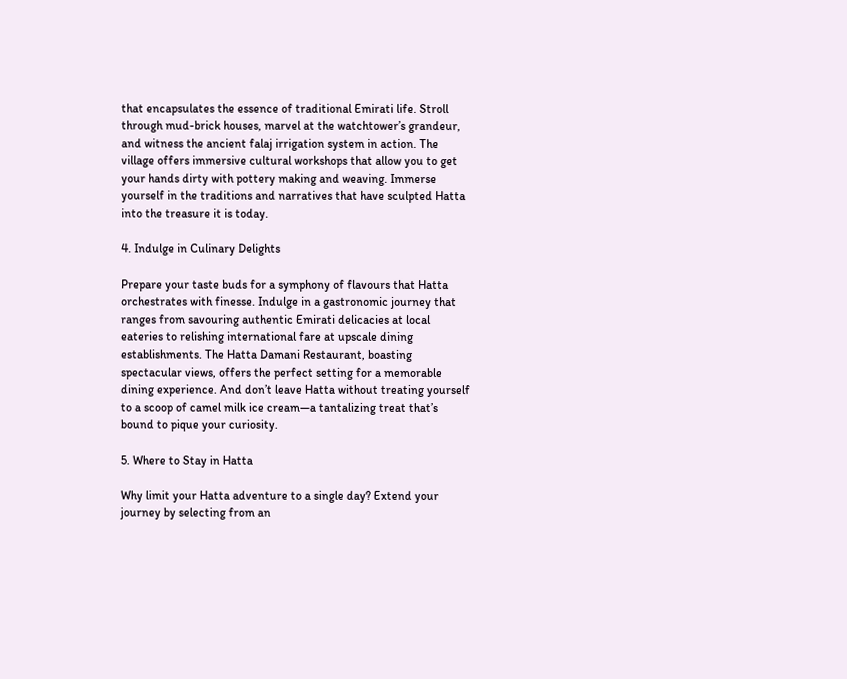that encapsulates the essence of traditional Emirati life. Stroll through mud-brick houses, marvel at the watchtower’s grandeur, and witness the ancient falaj irrigation system in action. The village offers immersive cultural workshops that allow you to get your hands dirty with pottery making and weaving. Immerse yourself in the traditions and narratives that have sculpted Hatta into the treasure it is today.

4. Indulge in Culinary Delights

Prepare your taste buds for a symphony of flavours that Hatta orchestrates with finesse. Indulge in a gastronomic journey that ranges from savouring authentic Emirati delicacies at local eateries to relishing international fare at upscale dining establishments. The Hatta Damani Restaurant, boasting spectacular views, offers the perfect setting for a memorable dining experience. And don’t leave Hatta without treating yourself to a scoop of camel milk ice cream—a tantalizing treat that’s bound to pique your curiosity.

5. Where to Stay in Hatta

Why limit your Hatta adventure to a single day? Extend your journey by selecting from an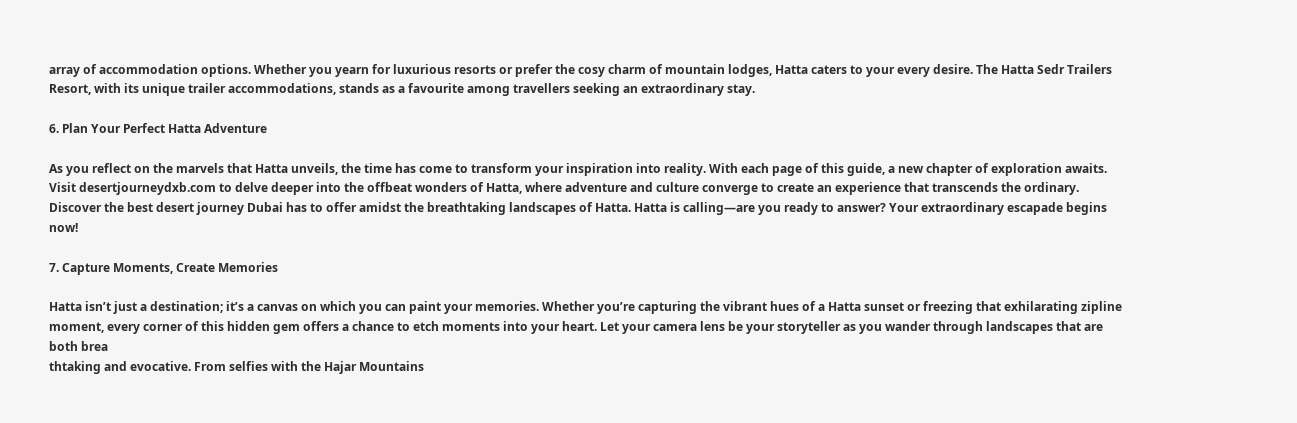array of accommodation options. Whether you yearn for luxurious resorts or prefer the cosy charm of mountain lodges, Hatta caters to your every desire. The Hatta Sedr Trailers Resort, with its unique trailer accommodations, stands as a favourite among travellers seeking an extraordinary stay.

6. Plan Your Perfect Hatta Adventure

As you reflect on the marvels that Hatta unveils, the time has come to transform your inspiration into reality. With each page of this guide, a new chapter of exploration awaits. Visit desertjourneydxb.com to delve deeper into the offbeat wonders of Hatta, where adventure and culture converge to create an experience that transcends the ordinary. Discover the best desert journey Dubai has to offer amidst the breathtaking landscapes of Hatta. Hatta is calling—are you ready to answer? Your extraordinary escapade begins now!

7. Capture Moments, Create Memories

Hatta isn’t just a destination; it’s a canvas on which you can paint your memories. Whether you’re capturing the vibrant hues of a Hatta sunset or freezing that exhilarating zipline moment, every corner of this hidden gem offers a chance to etch moments into your heart. Let your camera lens be your storyteller as you wander through landscapes that are both brea
thtaking and evocative. From selfies with the Hajar Mountains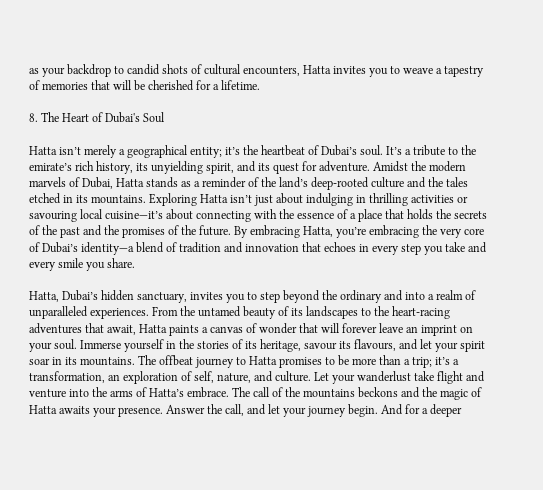as your backdrop to candid shots of cultural encounters, Hatta invites you to weave a tapestry of memories that will be cherished for a lifetime.

8. The Heart of Dubai's Soul

Hatta isn’t merely a geographical entity; it’s the heartbeat of Dubai’s soul. It’s a tribute to the emirate’s rich history, its unyielding spirit, and its quest for adventure. Amidst the modern marvels of Dubai, Hatta stands as a reminder of the land’s deep-rooted culture and the tales etched in its mountains. Exploring Hatta isn’t just about indulging in thrilling activities or savouring local cuisine—it’s about connecting with the essence of a place that holds the secrets of the past and the promises of the future. By embracing Hatta, you’re embracing the very core of Dubai’s identity—a blend of tradition and innovation that echoes in every step you take and every smile you share.

Hatta, Dubai’s hidden sanctuary, invites you to step beyond the ordinary and into a realm of unparalleled experiences. From the untamed beauty of its landscapes to the heart-racing adventures that await, Hatta paints a canvas of wonder that will forever leave an imprint on your soul. Immerse yourself in the stories of its heritage, savour its flavours, and let your spirit soar in its mountains. The offbeat journey to Hatta promises to be more than a trip; it’s a transformation, an exploration of self, nature, and culture. Let your wanderlust take flight and venture into the arms of Hatta’s embrace. The call of the mountains beckons and the magic of Hatta awaits your presence. Answer the call, and let your journey begin. And for a deeper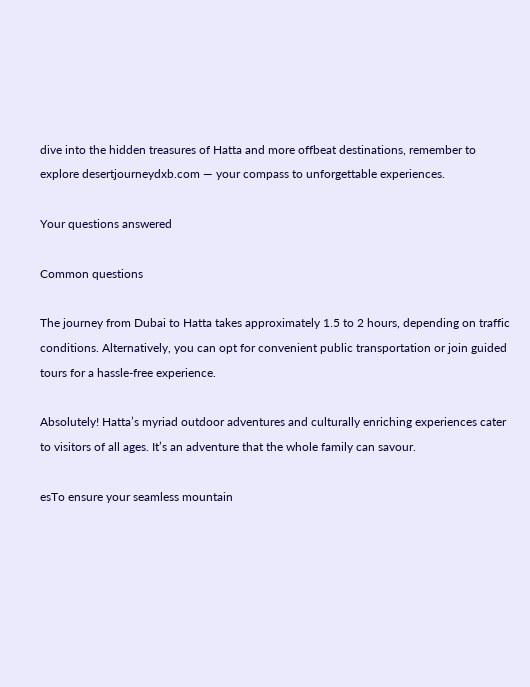dive into the hidden treasures of Hatta and more offbeat destinations, remember to explore desertjourneydxb.com — your compass to unforgettable experiences.

Your questions answered

Common questions

The journey from Dubai to Hatta takes approximately 1.5 to 2 hours, depending on traffic conditions. Alternatively, you can opt for convenient public transportation or join guided tours for a hassle-free experience.

Absolutely! Hatta’s myriad outdoor adventures and culturally enriching experiences cater to visitors of all ages. It’s an adventure that the whole family can savour.

esTo ensure your seamless mountain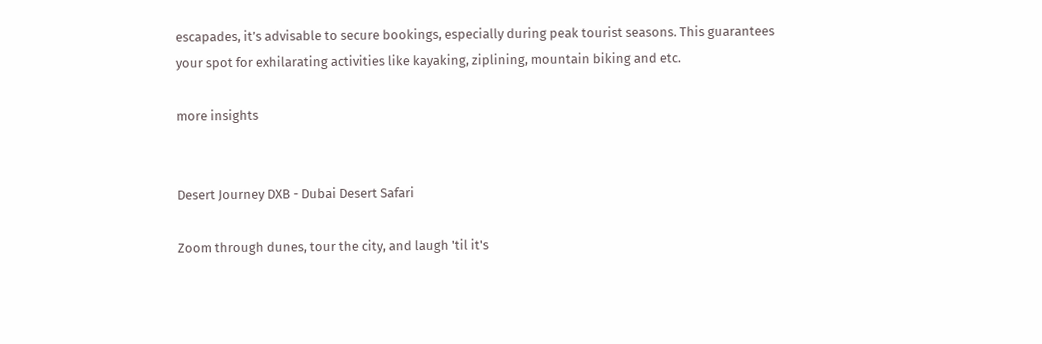escapades, it’s advisable to secure bookings, especially during peak tourist seasons. This guarantees your spot for exhilarating activities like kayaking, ziplining, mountain biking and etc.

more insights


Desert Journey DXB - Dubai Desert Safari

Zoom through dunes, tour the city, and laugh 'til it's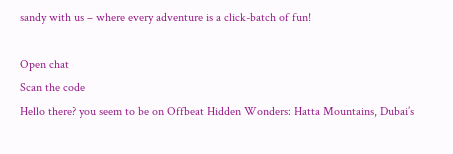sandy with us – where every adventure is a click-batch of fun!

Open chat
Scan the code
Hello there? you seem to be on Offbeat Hidden Wonders: Hatta Mountains, Dubai’s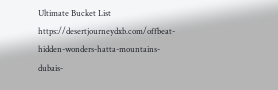Ultimate Bucket List https://desertjourneydxb.com/offbeat-hidden-wonders-hatta-mountains-dubais-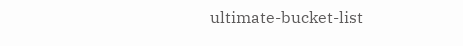ultimate-bucket-list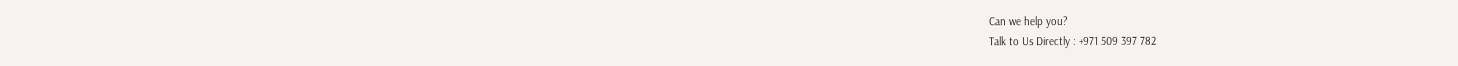Can we help you?
Talk to Us Directly : +971 509 397 782